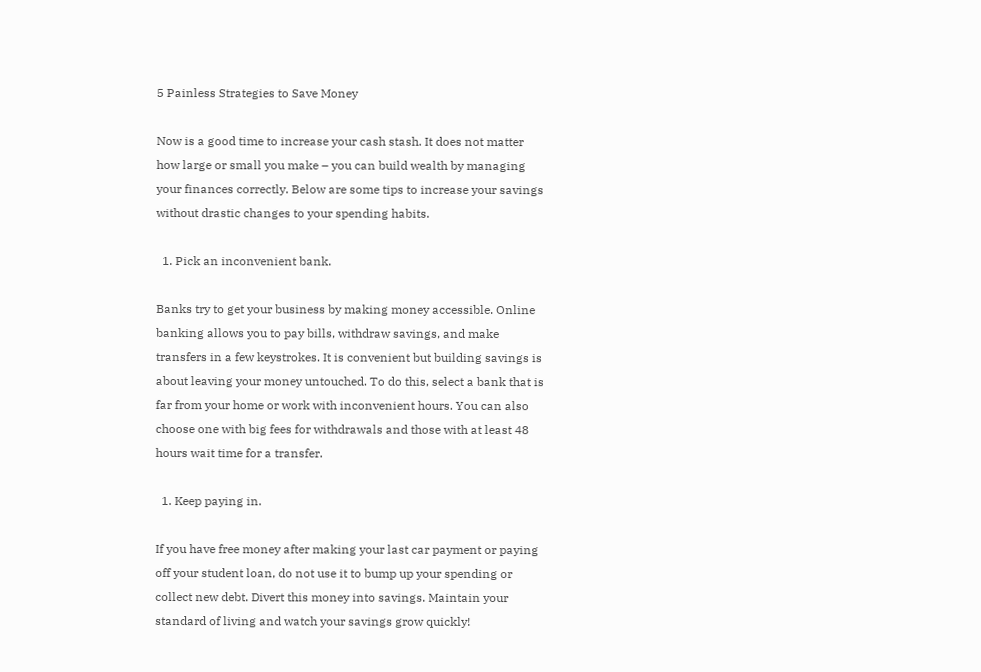5 Painless Strategies to Save Money

Now is a good time to increase your cash stash. It does not matter how large or small you make – you can build wealth by managing your finances correctly. Below are some tips to increase your savings without drastic changes to your spending habits.

  1. Pick an inconvenient bank.

Banks try to get your business by making money accessible. Online banking allows you to pay bills, withdraw savings, and make transfers in a few keystrokes. It is convenient but building savings is about leaving your money untouched. To do this, select a bank that is far from your home or work with inconvenient hours. You can also choose one with big fees for withdrawals and those with at least 48 hours wait time for a transfer.

  1. Keep paying in.

If you have free money after making your last car payment or paying off your student loan, do not use it to bump up your spending or collect new debt. Divert this money into savings. Maintain your standard of living and watch your savings grow quickly!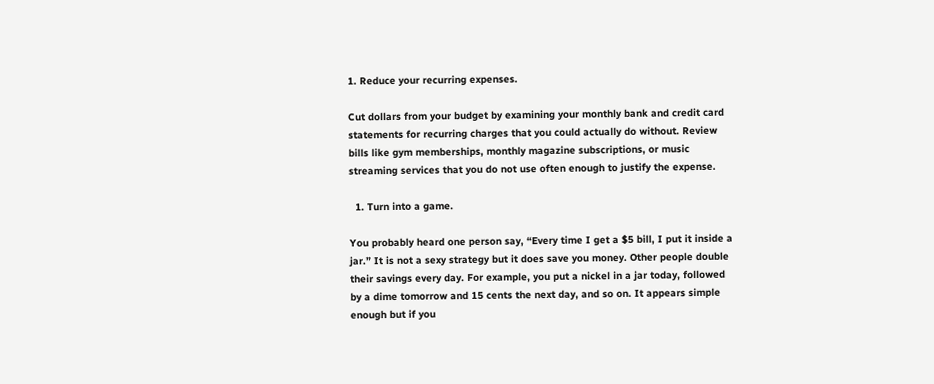1. Reduce your recurring expenses.

Cut dollars from your budget by examining your monthly bank and credit card statements for recurring charges that you could actually do without. Review bills like gym memberships, monthly magazine subscriptions, or music streaming services that you do not use often enough to justify the expense.

  1. Turn into a game.

You probably heard one person say, “Every time I get a $5 bill, I put it inside a jar.” It is not a sexy strategy but it does save you money. Other people double their savings every day. For example, you put a nickel in a jar today, followed by a dime tomorrow and 15 cents the next day, and so on. It appears simple enough but if you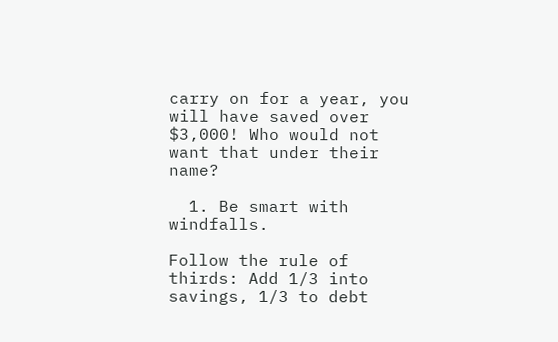carry on for a year, you will have saved over $3,000! Who would not want that under their name?

  1. Be smart with windfalls.

Follow the rule of thirds: Add 1/3 into savings, 1/3 to debt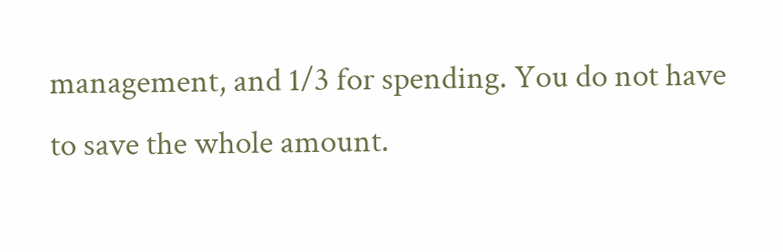management, and 1/3 for spending. You do not have to save the whole amount.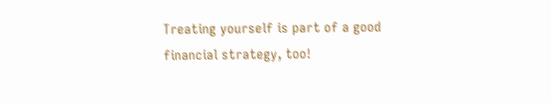Treating yourself is part of a good financial strategy, too!